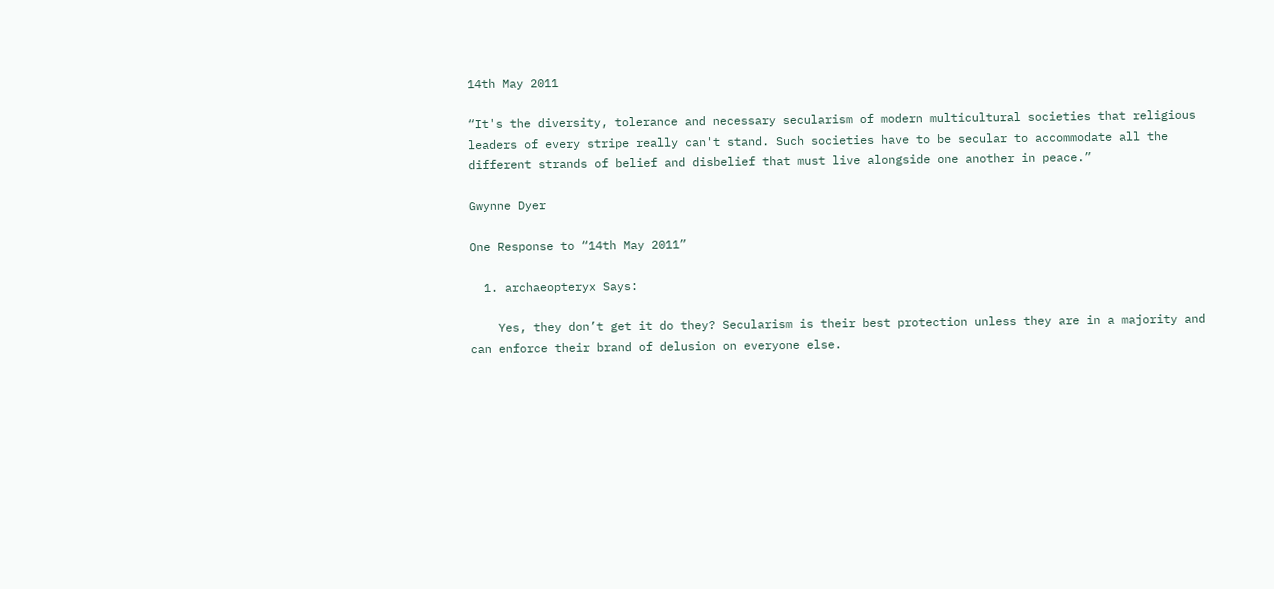14th May 2011

“It's the diversity, tolerance and necessary secularism of modern multicultural societies that religious leaders of every stripe really can't stand. Such societies have to be secular to accommodate all the different strands of belief and disbelief that must live alongside one another in peace.”

Gwynne Dyer

One Response to “14th May 2011”

  1. archaeopteryx Says:

    Yes, they don’t get it do they? Secularism is their best protection unless they are in a majority and can enforce their brand of delusion on everyone else.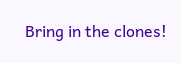Bring in the clones!